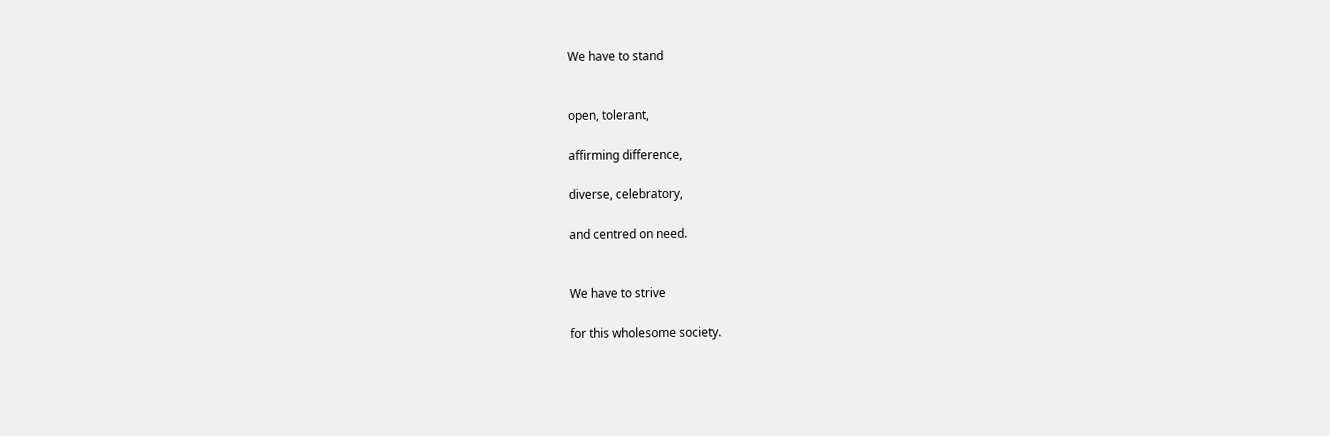We have to stand


open, tolerant,

affirming difference,

diverse, celebratory,

and centred on need.


We have to strive

for this wholesome society.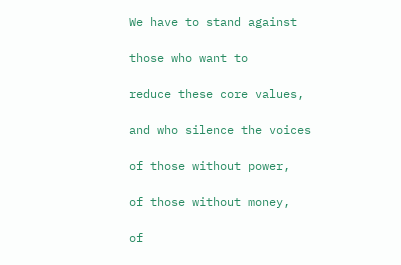We have to stand against

those who want to

reduce these core values,

and who silence the voices

of those without power,

of those without money,

of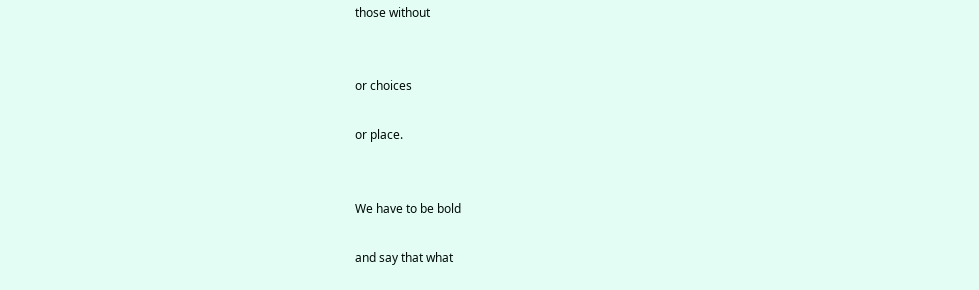those without


or choices

or place.


We have to be bold

and say that what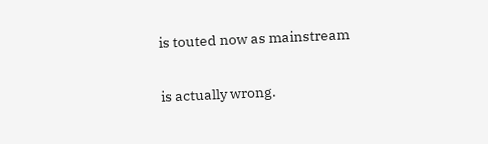is touted now as mainstream

is actually wrong.